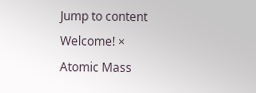Jump to content
Welcome! ×
Atomic Mass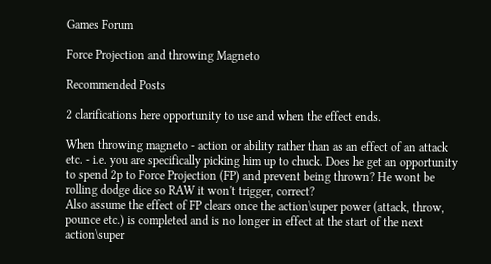Games Forum

Force Projection and throwing Magneto

Recommended Posts

2 clarifications here opportunity to use and when the effect ends.

When throwing magneto - action or ability rather than as an effect of an attack etc. - i.e. you are specifically picking him up to chuck. Does he get an opportunity to spend 2p to Force Projection (FP) and prevent being thrown? He wont be rolling dodge dice so RAW it won't trigger, correct?
Also assume the effect of FP clears once the action\super power (attack, throw, pounce etc.) is completed and is no longer in effect at the start of the next action\super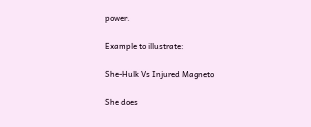power.

Example to illustrate:

She-Hulk Vs Injured Magneto

She does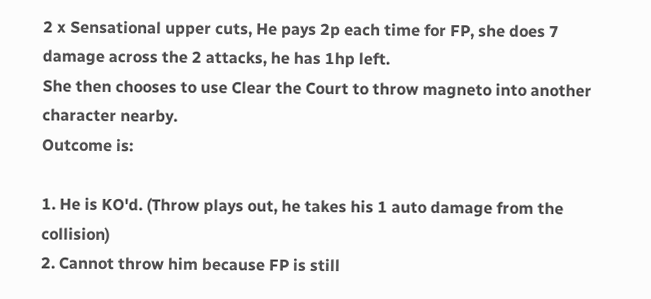2 x Sensational upper cuts, He pays 2p each time for FP, she does 7 damage across the 2 attacks, he has 1hp left.
She then chooses to use Clear the Court to throw magneto into another character nearby.
Outcome is:

1. He is KO'd. (Throw plays out, he takes his 1 auto damage from the collision)
2. Cannot throw him because FP is still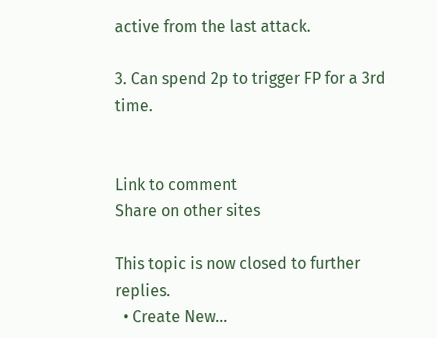active from the last attack.

3. Can spend 2p to trigger FP for a 3rd time.


Link to comment
Share on other sites

This topic is now closed to further replies.
  • Create New...